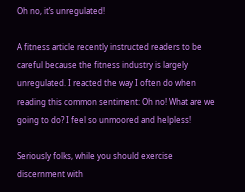Oh no, it’s unregulated!

A fitness article recently instructed readers to be careful because the fitness industry is largely unregulated. I reacted the way I often do when reading this common sentiment: Oh no! What are we going to do? I feel so unmoored and helpless!

Seriously folks, while you should exercise discernment with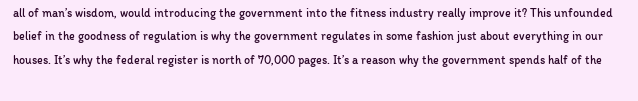all of man’s wisdom, would introducing the government into the fitness industry really improve it? This unfounded belief in the goodness of regulation is why the government regulates in some fashion just about everything in our houses. It’s why the federal register is north of 70,000 pages. It’s a reason why the government spends half of the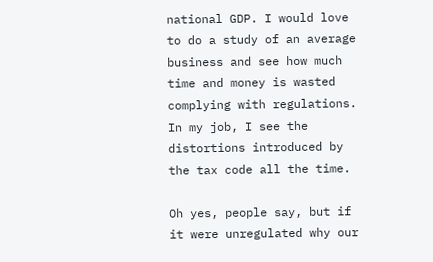national GDP. I would love to do a study of an average business and see how much time and money is wasted complying with regulations. In my job, I see the distortions introduced by the tax code all the time.

Oh yes, people say, but if it were unregulated why our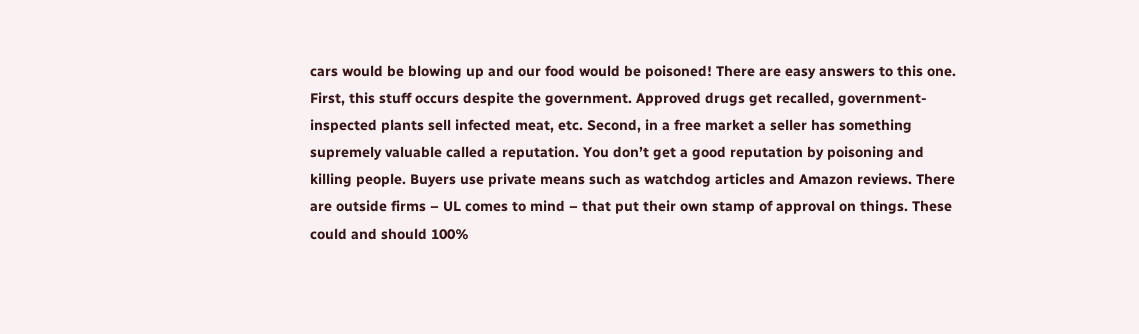cars would be blowing up and our food would be poisoned! There are easy answers to this one. First, this stuff occurs despite the government. Approved drugs get recalled, government-inspected plants sell infected meat, etc. Second, in a free market a seller has something supremely valuable called a reputation. You don’t get a good reputation by poisoning and killing people. Buyers use private means such as watchdog articles and Amazon reviews. There are outside firms – UL comes to mind – that put their own stamp of approval on things. These could and should 100%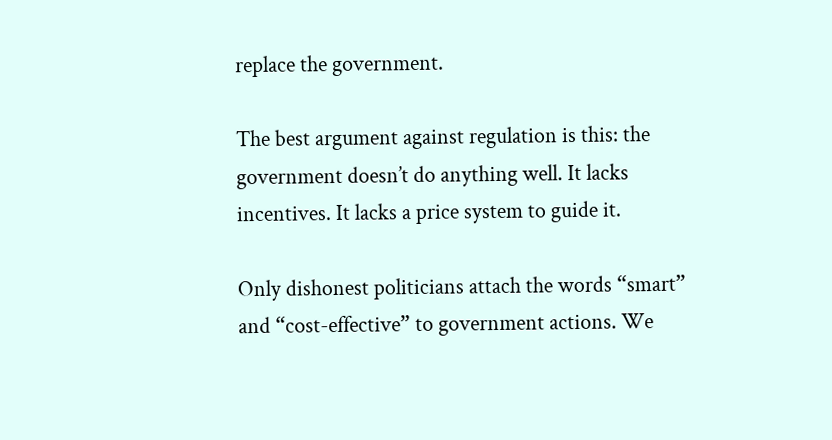replace the government.

The best argument against regulation is this: the government doesn’t do anything well. It lacks incentives. It lacks a price system to guide it.

Only dishonest politicians attach the words “smart” and “cost-effective” to government actions. We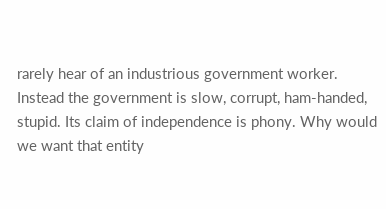rarely hear of an industrious government worker. Instead the government is slow, corrupt, ham-handed, stupid. Its claim of independence is phony. Why would we want that entity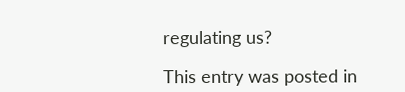regulating us?

This entry was posted in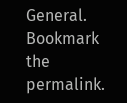General. Bookmark the permalink.